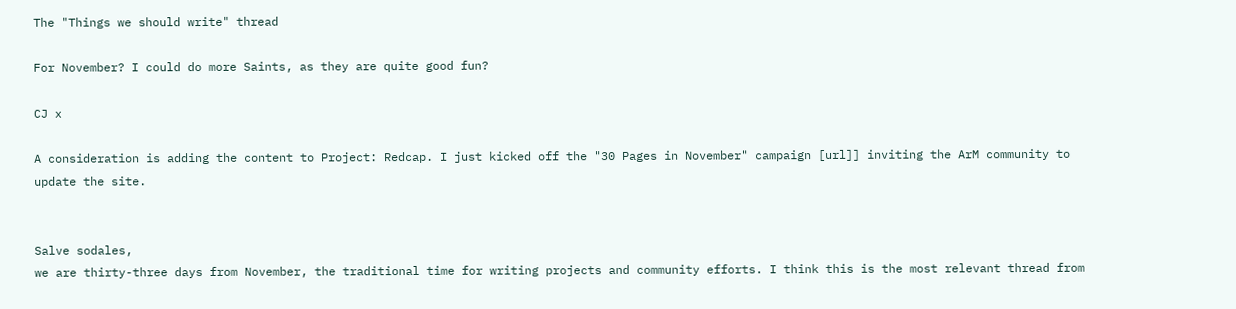The "Things we should write" thread

For November? I could do more Saints, as they are quite good fun?

CJ x

A consideration is adding the content to Project: Redcap. I just kicked off the "30 Pages in November" campaign [url]] inviting the ArM community to update the site.


Salve sodales,
we are thirty-three days from November, the traditional time for writing projects and community efforts. I think this is the most relevant thread from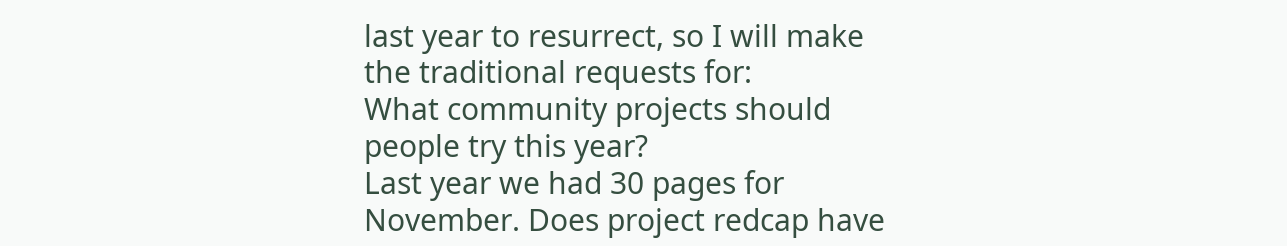last year to resurrect, so I will make the traditional requests for:
What community projects should people try this year?
Last year we had 30 pages for November. Does project redcap have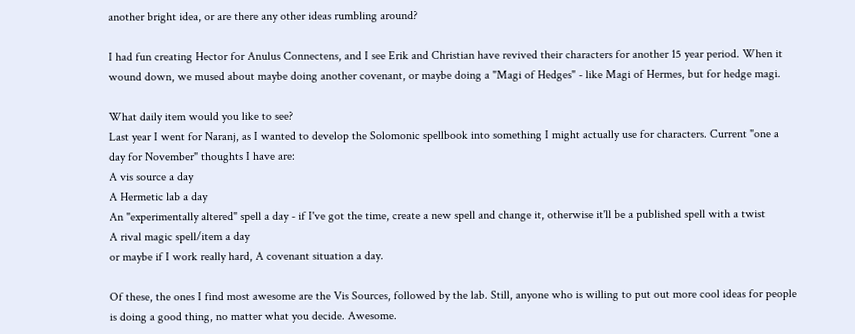another bright idea, or are there any other ideas rumbling around?

I had fun creating Hector for Anulus Connectens, and I see Erik and Christian have revived their characters for another 15 year period. When it wound down, we mused about maybe doing another covenant, or maybe doing a "Magi of Hedges" - like Magi of Hermes, but for hedge magi.

What daily item would you like to see?
Last year I went for Naranj, as I wanted to develop the Solomonic spellbook into something I might actually use for characters. Current "one a day for November" thoughts I have are:
A vis source a day
A Hermetic lab a day
An "experimentally altered" spell a day - if I've got the time, create a new spell and change it, otherwise it'll be a published spell with a twist
A rival magic spell/item a day
or maybe if I work really hard, A covenant situation a day.

Of these, the ones I find most awesome are the Vis Sources, followed by the lab. Still, anyone who is willing to put out more cool ideas for people is doing a good thing, no matter what you decide. Awesome.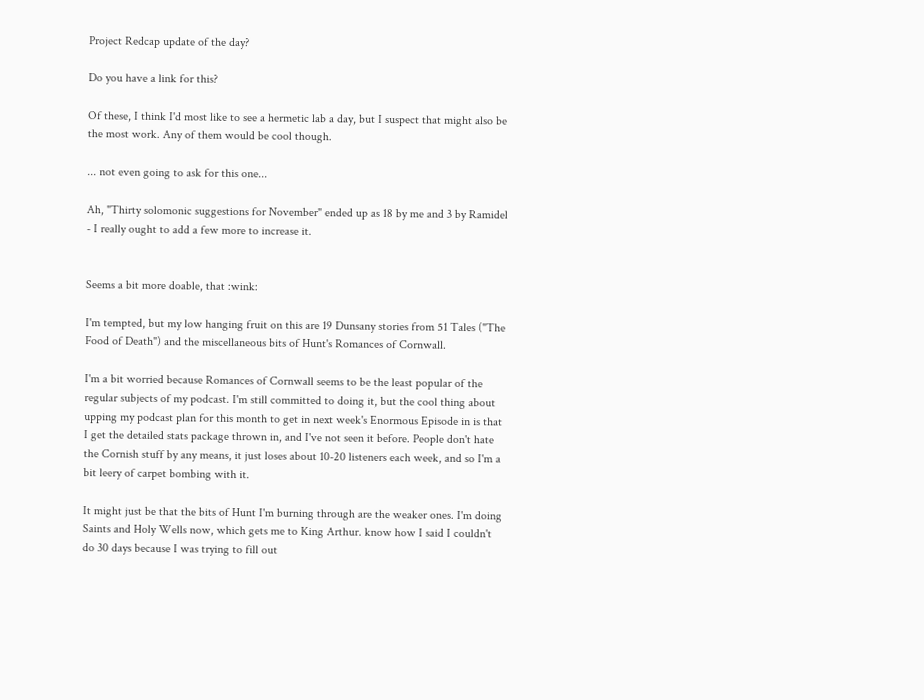Project Redcap update of the day?

Do you have a link for this?

Of these, I think I'd most like to see a hermetic lab a day, but I suspect that might also be the most work. Any of them would be cool though.

... not even going to ask for this one...

Ah, "Thirty solomonic suggestions for November" ended up as 18 by me and 3 by Ramidel - I really ought to add a few more to increase it.


Seems a bit more doable, that :wink:

I'm tempted, but my low hanging fruit on this are 19 Dunsany stories from 51 Tales ("The Food of Death") and the miscellaneous bits of Hunt's Romances of Cornwall.

I'm a bit worried because Romances of Cornwall seems to be the least popular of the regular subjects of my podcast. I'm still committed to doing it, but the cool thing about upping my podcast plan for this month to get in next week's Enormous Episode in is that I get the detailed stats package thrown in, and I've not seen it before. People don't hate the Cornish stuff by any means, it just loses about 10-20 listeners each week, and so I'm a bit leery of carpet bombing with it.

It might just be that the bits of Hunt I'm burning through are the weaker ones. I'm doing Saints and Holy Wells now, which gets me to King Arthur. know how I said I couldn't do 30 days because I was trying to fill out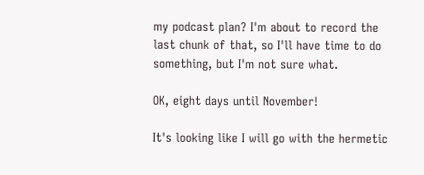my podcast plan? I'm about to record the last chunk of that, so I'll have time to do something, but I'm not sure what.

OK, eight days until November!

It's looking like I will go with the hermetic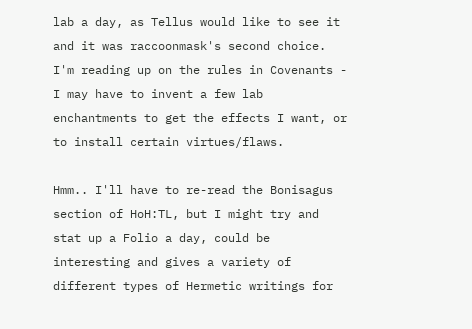lab a day, as Tellus would like to see it and it was raccoonmask's second choice. I'm reading up on the rules in Covenants - I may have to invent a few lab enchantments to get the effects I want, or to install certain virtues/flaws.

Hmm.. I'll have to re-read the Bonisagus section of HoH:TL, but I might try and stat up a Folio a day, could be interesting and gives a variety of different types of Hermetic writings for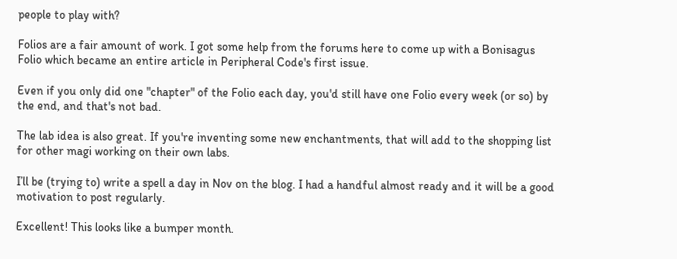people to play with?

Folios are a fair amount of work. I got some help from the forums here to come up with a Bonisagus Folio which became an entire article in Peripheral Code's first issue.

Even if you only did one "chapter" of the Folio each day, you'd still have one Folio every week (or so) by the end, and that's not bad.

The lab idea is also great. If you're inventing some new enchantments, that will add to the shopping list for other magi working on their own labs.

I’ll be (trying to) write a spell a day in Nov on the blog. I had a handful almost ready and it will be a good motivation to post regularly.

Excellent! This looks like a bumper month.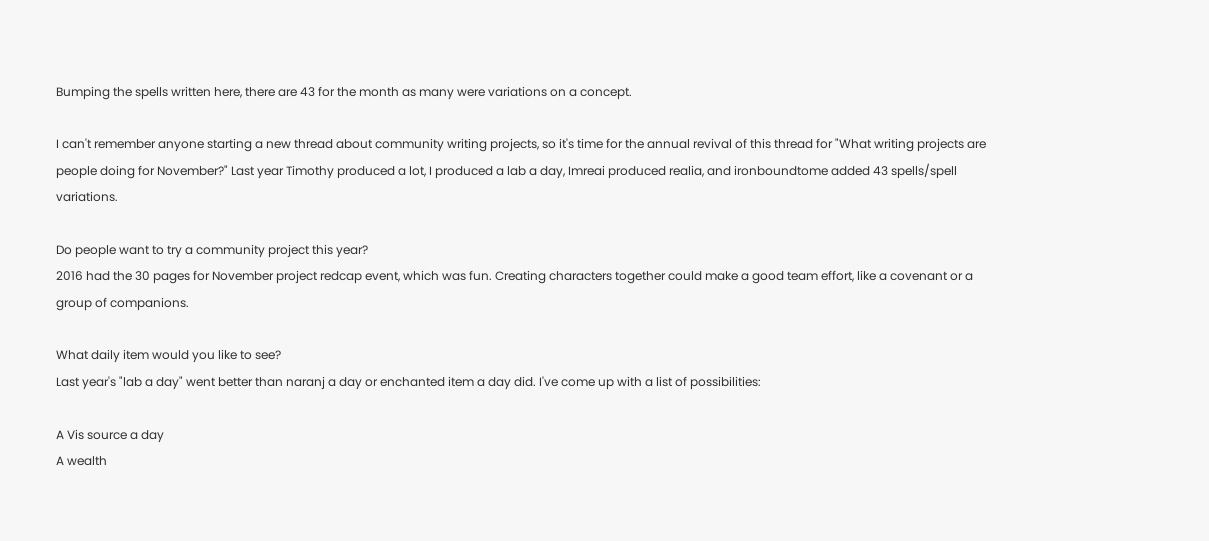Bumping the spells written here, there are 43 for the month as many were variations on a concept.

I can't remember anyone starting a new thread about community writing projects, so it's time for the annual revival of this thread for "What writing projects are people doing for November?" Last year Timothy produced a lot, I produced a lab a day, Imreai produced realia, and ironboundtome added 43 spells/spell variations.

Do people want to try a community project this year?
2016 had the 30 pages for November project redcap event, which was fun. Creating characters together could make a good team effort, like a covenant or a group of companions.

What daily item would you like to see?
Last year's "lab a day" went better than naranj a day or enchanted item a day did. I've come up with a list of possibilities:

A Vis source a day
A wealth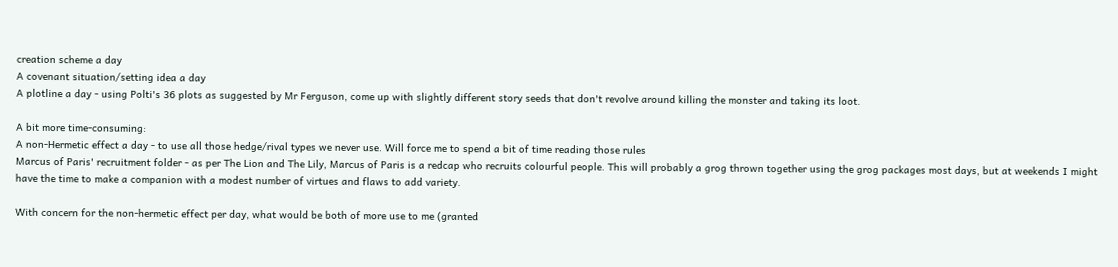creation scheme a day
A covenant situation/setting idea a day
A plotline a day - using Polti's 36 plots as suggested by Mr Ferguson, come up with slightly different story seeds that don't revolve around killing the monster and taking its loot.

A bit more time-consuming:
A non-Hermetic effect a day - to use all those hedge/rival types we never use. Will force me to spend a bit of time reading those rules
Marcus of Paris' recruitment folder - as per The Lion and The Lily, Marcus of Paris is a redcap who recruits colourful people. This will probably a grog thrown together using the grog packages most days, but at weekends I might have the time to make a companion with a modest number of virtues and flaws to add variety.

With concern for the non-hermetic effect per day, what would be both of more use to me (granted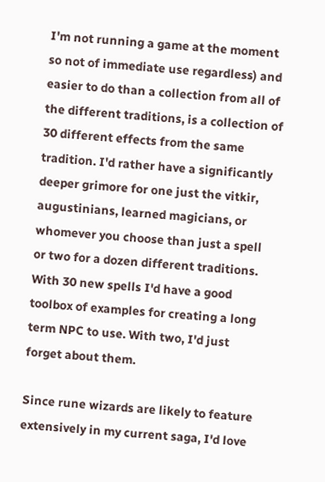I'm not running a game at the moment so not of immediate use regardless) and easier to do than a collection from all of the different traditions, is a collection of 30 different effects from the same tradition. I'd rather have a significantly deeper grimore for one just the vitkir, augustinians, learned magicians, or whomever you choose than just a spell or two for a dozen different traditions. With 30 new spells I'd have a good toolbox of examples for creating a long term NPC to use. With two, I'd just forget about them.

Since rune wizards are likely to feature extensively in my current saga, I'd love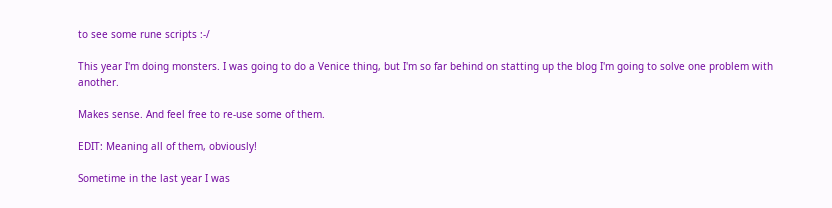to see some rune scripts :-/

This year I'm doing monsters. I was going to do a Venice thing, but I'm so far behind on statting up the blog I'm going to solve one problem with another.

Makes sense. And feel free to re-use some of them.

EDIT: Meaning all of them, obviously!

Sometime in the last year I was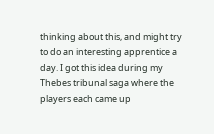thinking about this, and might try to do an interesting apprentice a day. I got this idea during my Thebes tribunal saga where the players each came up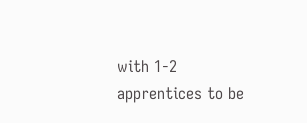with 1-2 apprentices to be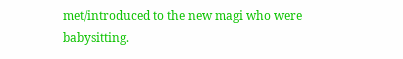met/introduced to the new magi who were babysitting.